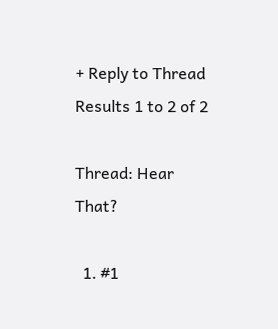+ Reply to Thread
Results 1 to 2 of 2

Thread: Hear That?

  1. #1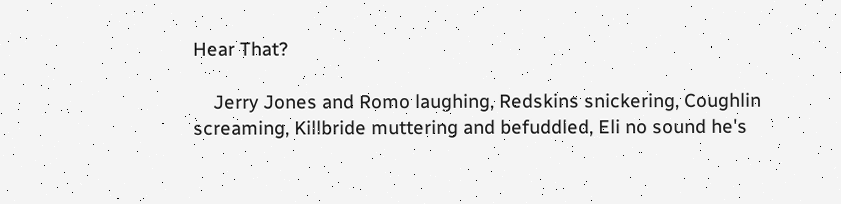Hear That?

    Jerry Jones and Romo laughing, Redskins snickering, Coughlin screaming, Killbride muttering and befuddled, Eli no sound he's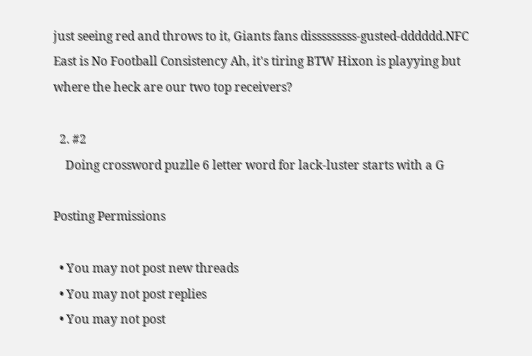just seeing red and throws to it, Giants fans disssssssss-gusted-dddddd.NFC East is No Football Consistency Ah, it's tiring BTW Hixon is playying but where the heck are our two top receivers?

  2. #2
    Doing crossword puzlle 6 letter word for lack-luster starts with a G

Posting Permissions

  • You may not post new threads
  • You may not post replies
  • You may not post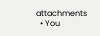attachments
  • You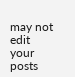may not edit your posts